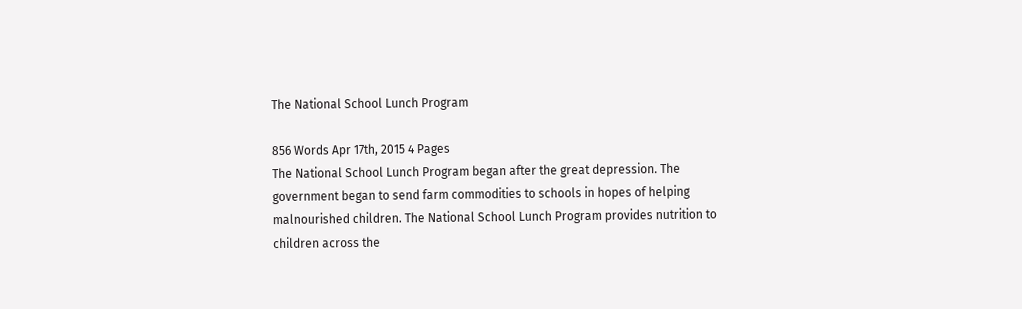The National School Lunch Program

856 Words Apr 17th, 2015 4 Pages
The National School Lunch Program began after the great depression. The government began to send farm commodities to schools in hopes of helping malnourished children. The National School Lunch Program provides nutrition to children across the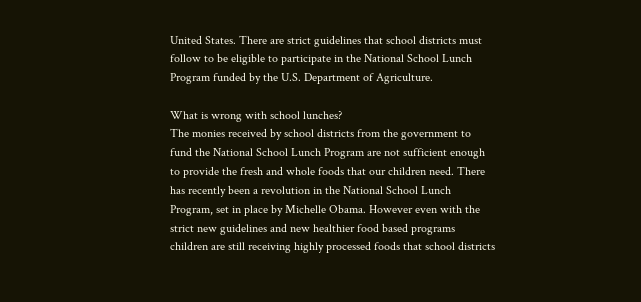United States. There are strict guidelines that school districts must follow to be eligible to participate in the National School Lunch Program funded by the U.S. Department of Agriculture.

What is wrong with school lunches?
The monies received by school districts from the government to fund the National School Lunch Program are not sufficient enough to provide the fresh and whole foods that our children need. There has recently been a revolution in the National School Lunch Program, set in place by Michelle Obama. However even with the strict new guidelines and new healthier food based programs children are still receiving highly processed foods that school districts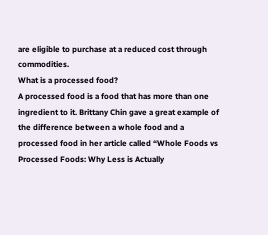are eligible to purchase at a reduced cost through commodities.
What is a processed food?
A processed food is a food that has more than one ingredient to it. Brittany Chin gave a great example of the difference between a whole food and a processed food in her article called “Whole Foods vs Processed Foods: Why Less is Actually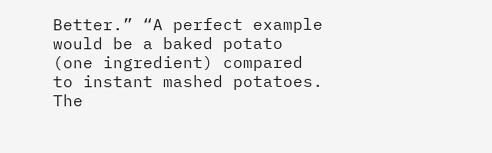Better.” “A perfect example would be a baked potato (one ingredient) compared to instant mashed potatoes. The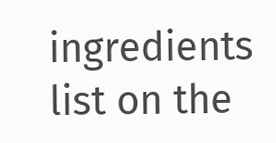ingredients list on the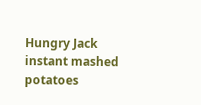Hungry Jack instant mashed potatoes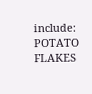include: POTATO FLAKES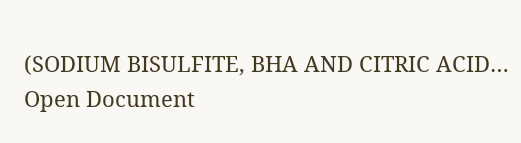(SODIUM BISULFITE, BHA AND CITRIC ACID…
Open Document